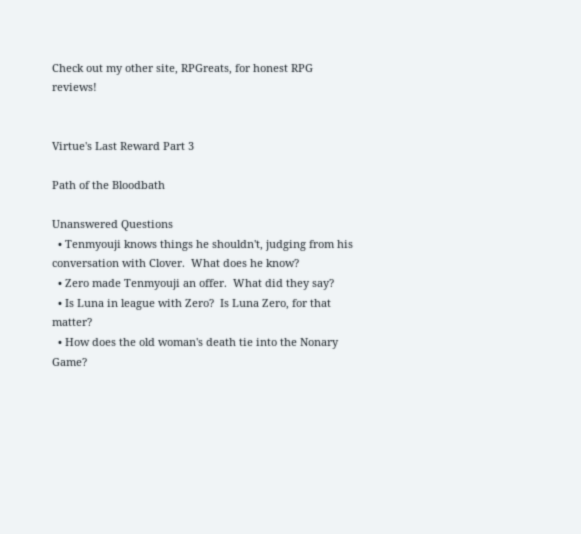Check out my other site, RPGreats, for honest RPG reviews!


Virtue's Last Reward Part 3

Path of the Bloodbath

Unanswered Questions
  • Tenmyouji knows things he shouldn't, judging from his conversation with Clover.  What does he know?
  • Zero made Tenmyouji an offer.  What did they say?
  • Is Luna in league with Zero?  Is Luna Zero, for that matter?
  • How does the old woman's death tie into the Nonary Game?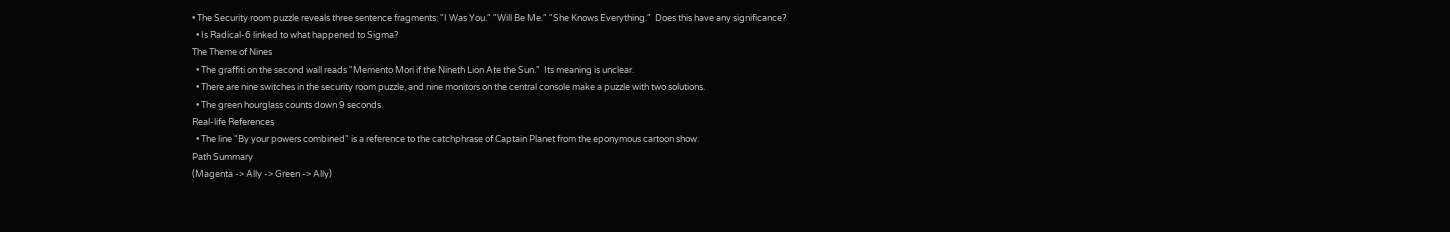• The Security room puzzle reveals three sentence fragments: "I Was You." "Will Be Me." "She Knows Everything."  Does this have any significance?
  • Is Radical-6 linked to what happened to Sigma?
The Theme of Nines
  • The graffiti on the second wall reads "Memento Mori if the Nineth Lion Ate the Sun."  Its meaning is unclear.
  • There are nine switches in the security room puzzle, and nine monitors on the central console make a puzzle with two solutions.
  • The green hourglass counts down 9 seconds.
Real-life References
  • The line "By your powers combined" is a reference to the catchphrase of Captain Planet from the eponymous cartoon show.
Path Summary
(Magenta -> Ally -> Green -> Ally)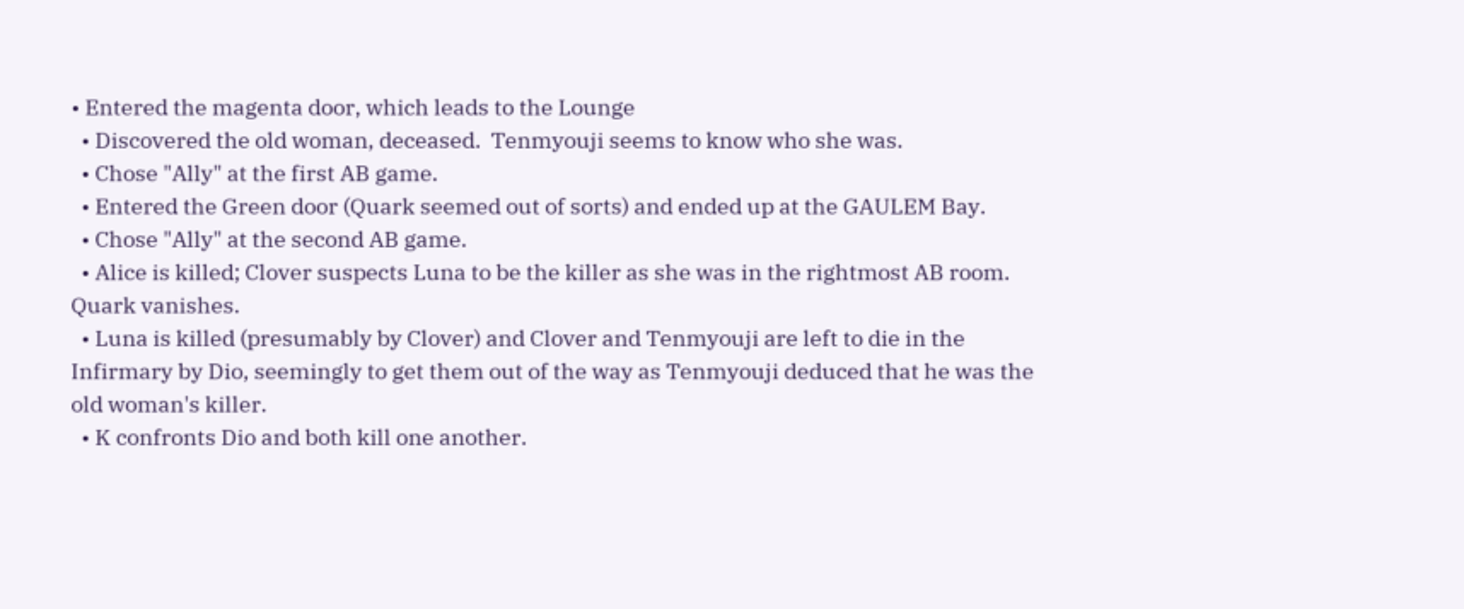• Entered the magenta door, which leads to the Lounge
  • Discovered the old woman, deceased.  Tenmyouji seems to know who she was.
  • Chose "Ally" at the first AB game.
  • Entered the Green door (Quark seemed out of sorts) and ended up at the GAULEM Bay.
  • Chose "Ally" at the second AB game.
  • Alice is killed; Clover suspects Luna to be the killer as she was in the rightmost AB room.  Quark vanishes.
  • Luna is killed (presumably by Clover) and Clover and Tenmyouji are left to die in the Infirmary by Dio, seemingly to get them out of the way as Tenmyouji deduced that he was the old woman's killer.
  • K confronts Dio and both kill one another.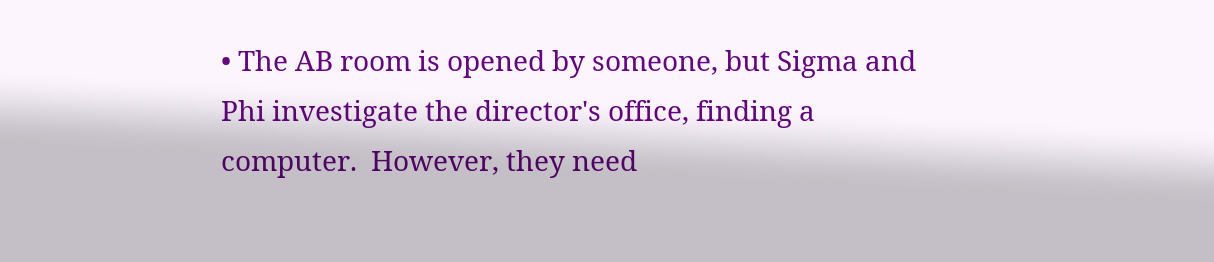• The AB room is opened by someone, but Sigma and Phi investigate the director's office, finding a computer.  However, they need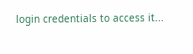login credentials to access it...